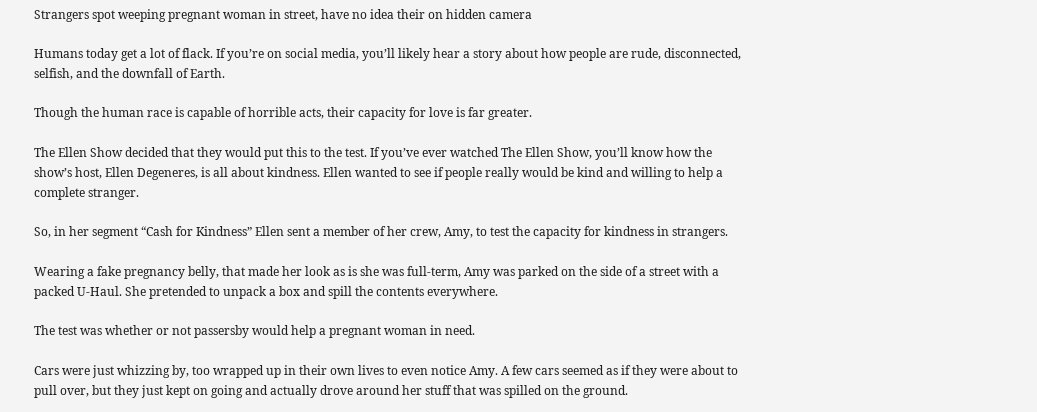Strangers spot weeping pregnant woman in street, have no idea their on hidden camera

Humans today get a lot of flack. If you’re on social media, you’ll likely hear a story about how people are rude, disconnected, selfish, and the downfall of Earth.

Though the human race is capable of horrible acts, their capacity for love is far greater.

The Ellen Show decided that they would put this to the test. If you’ve ever watched The Ellen Show, you’ll know how the show’s host, Ellen Degeneres, is all about kindness. Ellen wanted to see if people really would be kind and willing to help a complete stranger.

So, in her segment “Cash for Kindness” Ellen sent a member of her crew, Amy, to test the capacity for kindness in strangers.

Wearing a fake pregnancy belly, that made her look as is she was full-term, Amy was parked on the side of a street with a packed U-Haul. She pretended to unpack a box and spill the contents everywhere.

The test was whether or not passersby would help a pregnant woman in need.

Cars were just whizzing by, too wrapped up in their own lives to even notice Amy. A few cars seemed as if they were about to pull over, but they just kept on going and actually drove around her stuff that was spilled on the ground.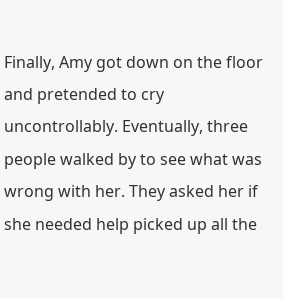Finally, Amy got down on the floor and pretended to cry uncontrollably. Eventually, three people walked by to see what was wrong with her. They asked her if she needed help picked up all the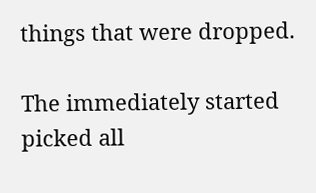things that were dropped.

The immediately started picked all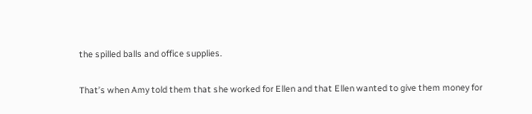the spilled balls and office supplies.

That’s when Amy told them that she worked for Ellen and that Ellen wanted to give them money for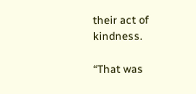their act of kindness.

“That was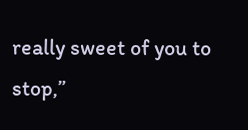really sweet of you to stop,”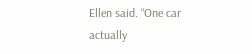Ellen said. “One car actually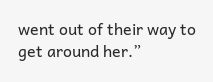went out of their way to get around her.”